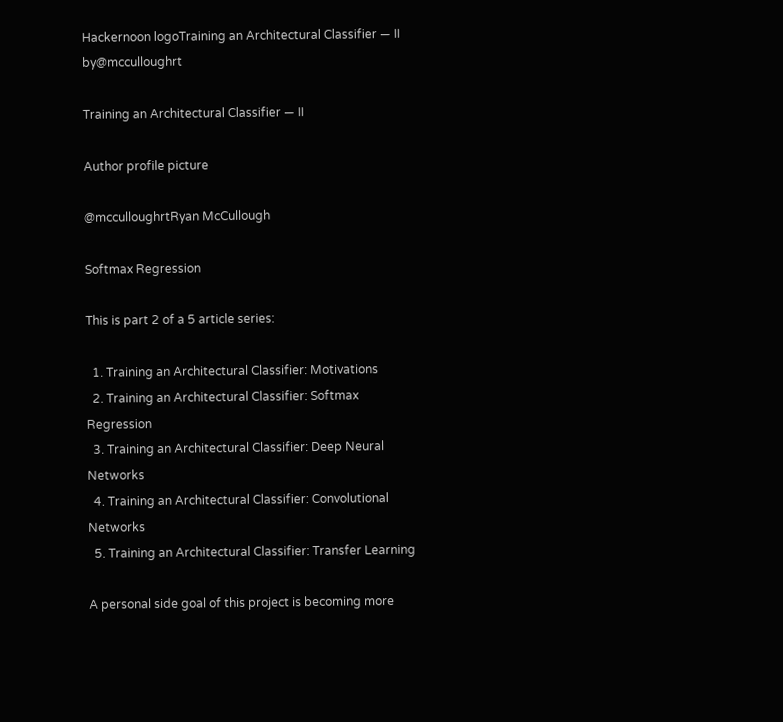Hackernoon logoTraining an Architectural Classifier — II by@mcculloughrt

Training an Architectural Classifier — II

Author profile picture

@mcculloughrtRyan McCullough

Softmax Regression

This is part 2 of a 5 article series:

  1. Training an Architectural Classifier: Motivations
  2. Training an Architectural Classifier: Softmax Regression
  3. Training an Architectural Classifier: Deep Neural Networks
  4. Training an Architectural Classifier: Convolutional Networks
  5. Training an Architectural Classifier: Transfer Learning

A personal side goal of this project is becoming more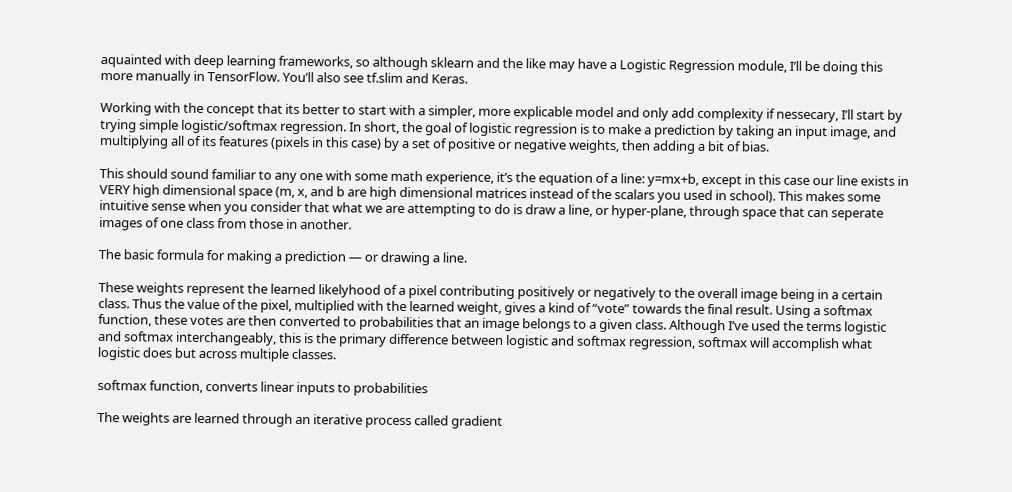aquainted with deep learning frameworks, so although sklearn and the like may have a Logistic Regression module, I’ll be doing this more manually in TensorFlow. You’ll also see tf.slim and Keras.

Working with the concept that its better to start with a simpler, more explicable model and only add complexity if nessecary, I’ll start by trying simple logistic/softmax regression. In short, the goal of logistic regression is to make a prediction by taking an input image, and multiplying all of its features (pixels in this case) by a set of positive or negative weights, then adding a bit of bias.

This should sound familiar to any one with some math experience, it’s the equation of a line: y=mx+b, except in this case our line exists in VERY high dimensional space (m, x, and b are high dimensional matrices instead of the scalars you used in school). This makes some intuitive sense when you consider that what we are attempting to do is draw a line, or hyper-plane, through space that can seperate images of one class from those in another.

The basic formula for making a prediction — or drawing a line.

These weights represent the learned likelyhood of a pixel contributing positively or negatively to the overall image being in a certain class. Thus the value of the pixel, multiplied with the learned weight, gives a kind of “vote” towards the final result. Using a softmax function, these votes are then converted to probabilities that an image belongs to a given class. Although I’ve used the terms logistic and softmax interchangeably, this is the primary difference between logistic and softmax regression, softmax will accomplish what logistic does but across multiple classes.

softmax function, converts linear inputs to probabilities

The weights are learned through an iterative process called gradient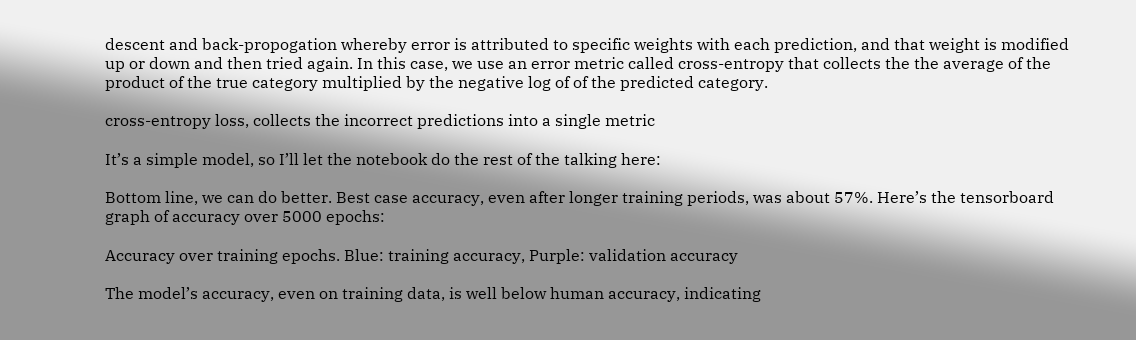descent and back-propogation whereby error is attributed to specific weights with each prediction, and that weight is modified up or down and then tried again. In this case, we use an error metric called cross-entropy that collects the the average of the product of the true category multiplied by the negative log of of the predicted category.

cross-entropy loss, collects the incorrect predictions into a single metric

It’s a simple model, so I’ll let the notebook do the rest of the talking here:

Bottom line, we can do better. Best case accuracy, even after longer training periods, was about 57%. Here’s the tensorboard graph of accuracy over 5000 epochs:

Accuracy over training epochs. Blue: training accuracy, Purple: validation accuracy

The model’s accuracy, even on training data, is well below human accuracy, indicating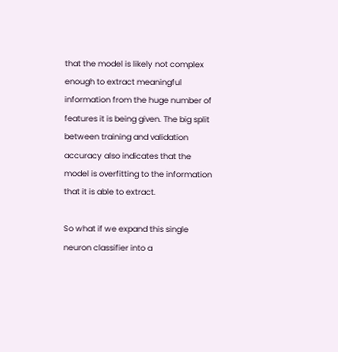that the model is likely not complex enough to extract meaningful information from the huge number of features it is being given. The big split between training and validation accuracy also indicates that the model is overfitting to the information that it is able to extract.

So what if we expand this single neuron classifier into a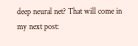deep neural net? That will come in my next post: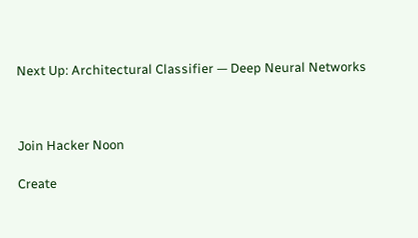Next Up: Architectural Classifier — Deep Neural Networks



Join Hacker Noon

Create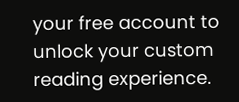your free account to unlock your custom reading experience.